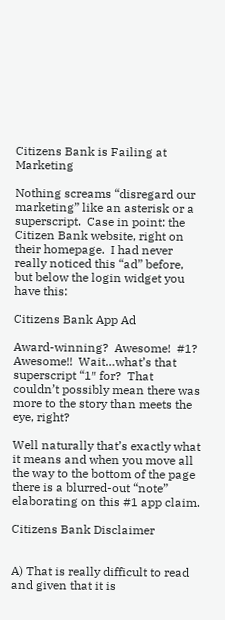Citizens Bank is Failing at Marketing

Nothing screams “disregard our marketing” like an asterisk or a superscript.  Case in point: the Citizen Bank website, right on their homepage.  I had never really noticed this “ad” before, but below the login widget you have this:

Citizens Bank App Ad

Award-winning?  Awesome!  #1?  Awesome!!  Wait…what’s that superscript “1″ for?  That couldn’t possibly mean there was more to the story than meets the eye, right?

Well naturally that’s exactly what it means and when you move all the way to the bottom of the page there is a blurred-out “note” elaborating on this #1 app claim.

Citizens Bank Disclaimer


A) That is really difficult to read and given that it is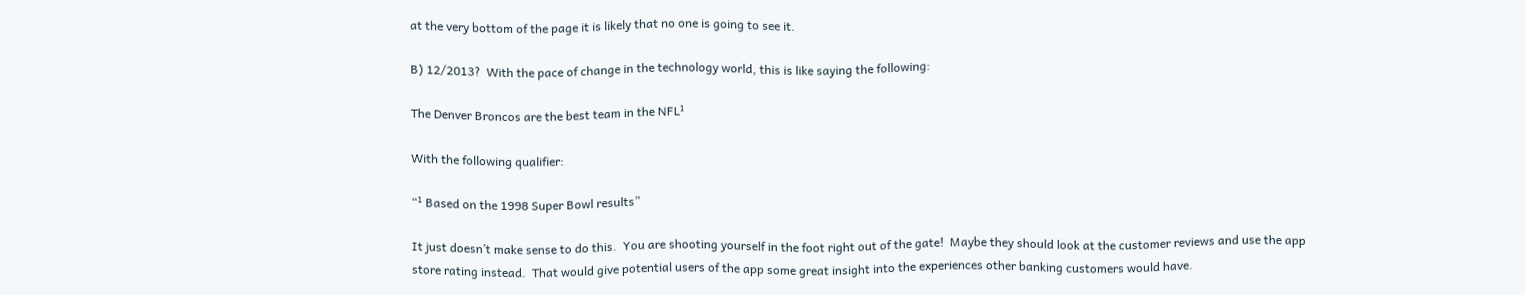at the very bottom of the page it is likely that no one is going to see it.

B) 12/2013?  With the pace of change in the technology world, this is like saying the following:

The Denver Broncos are the best team in the NFL¹

With the following qualifier:

“¹ Based on the 1998 Super Bowl results”

It just doesn’t make sense to do this.  You are shooting yourself in the foot right out of the gate!  Maybe they should look at the customer reviews and use the app store rating instead.  That would give potential users of the app some great insight into the experiences other banking customers would have.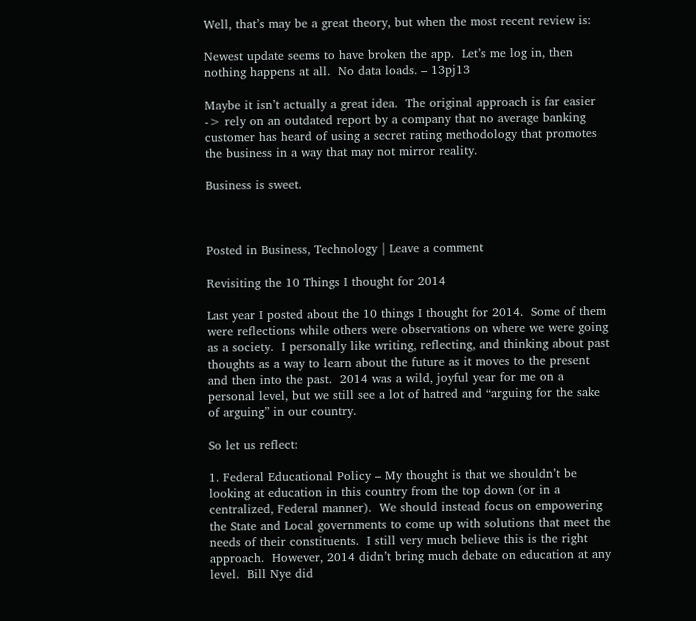Well, that’s may be a great theory, but when the most recent review is:

Newest update seems to have broken the app.  Let’s me log in, then nothing happens at all.  No data loads. – 13pj13

Maybe it isn’t actually a great idea.  The original approach is far easier -> rely on an outdated report by a company that no average banking customer has heard of using a secret rating methodology that promotes the business in a way that may not mirror reality.

Business is sweet.



Posted in Business, Technology | Leave a comment

Revisiting the 10 Things I thought for 2014

Last year I posted about the 10 things I thought for 2014.  Some of them were reflections while others were observations on where we were going as a society.  I personally like writing, reflecting, and thinking about past thoughts as a way to learn about the future as it moves to the present and then into the past.  2014 was a wild, joyful year for me on a personal level, but we still see a lot of hatred and “arguing for the sake of arguing” in our country.

So let us reflect:

1. Federal Educational Policy – My thought is that we shouldn’t be looking at education in this country from the top down (or in a centralized, Federal manner).  We should instead focus on empowering the State and Local governments to come up with solutions that meet the needs of their constituents.  I still very much believe this is the right approach.  However, 2014 didn’t bring much debate on education at any level.  Bill Nye did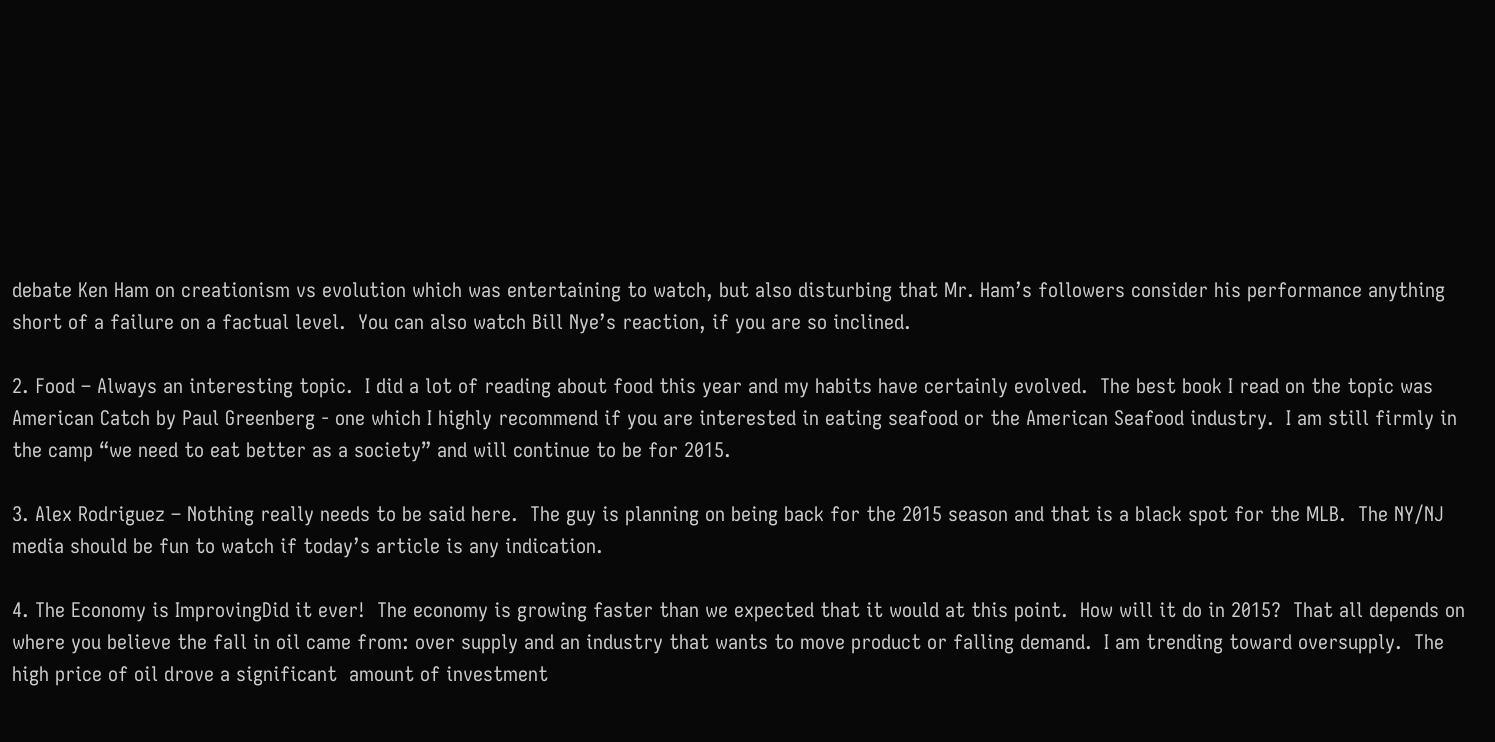debate Ken Ham on creationism vs evolution which was entertaining to watch, but also disturbing that Mr. Ham’s followers consider his performance anything short of a failure on a factual level.  You can also watch Bill Nye’s reaction, if you are so inclined.

2. Food – Always an interesting topic.  I did a lot of reading about food this year and my habits have certainly evolved.  The best book I read on the topic was American Catch by Paul Greenberg - one which I highly recommend if you are interested in eating seafood or the American Seafood industry.  I am still firmly in the camp “we need to eat better as a society” and will continue to be for 2015.

3. Alex Rodriguez – Nothing really needs to be said here.  The guy is planning on being back for the 2015 season and that is a black spot for the MLB.  The NY/NJ media should be fun to watch if today’s article is any indication.

4. The Economy is ImprovingDid it ever!  The economy is growing faster than we expected that it would at this point.  How will it do in 2015?  That all depends on where you believe the fall in oil came from: over supply and an industry that wants to move product or falling demand.  I am trending toward oversupply.  The high price of oil drove a significant  amount of investment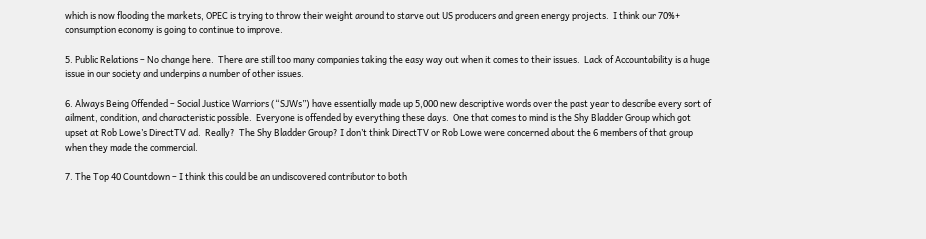which is now flooding the markets, OPEC is trying to throw their weight around to starve out US producers and green energy projects.  I think our 70%+ consumption economy is going to continue to improve.

5. Public Relations – No change here.  There are still too many companies taking the easy way out when it comes to their issues.  Lack of Accountability is a huge issue in our society and underpins a number of other issues.

6. Always Being Offended – Social Justice Warriors (“SJWs”) have essentially made up 5,000 new descriptive words over the past year to describe every sort of ailment, condition, and characteristic possible.  Everyone is offended by everything these days.  One that comes to mind is the Shy Bladder Group which got upset at Rob Lowe’s DirectTV ad.  Really?  The Shy Bladder Group? I don’t think DirectTV or Rob Lowe were concerned about the 6 members of that group when they made the commercial.

7. The Top 40 Countdown – I think this could be an undiscovered contributor to both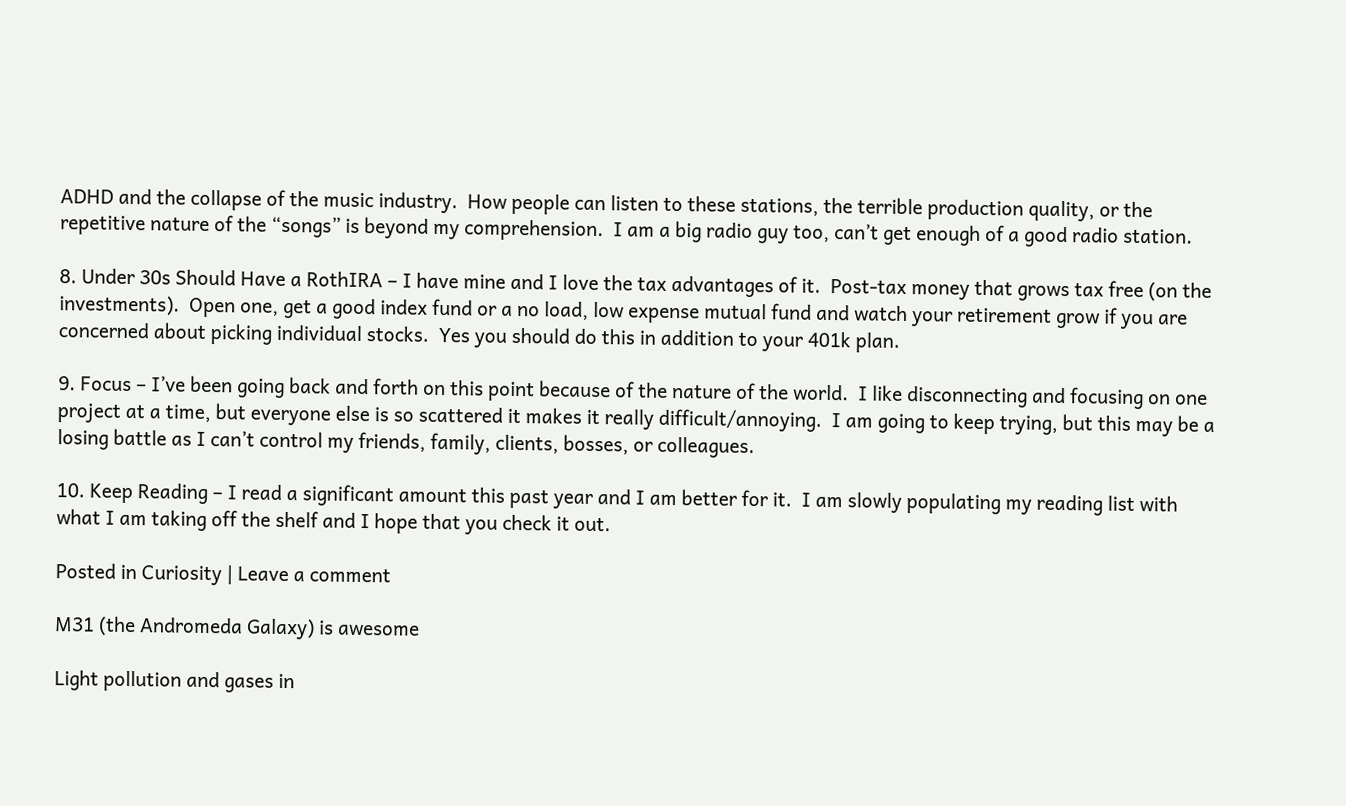ADHD and the collapse of the music industry.  How people can listen to these stations, the terrible production quality, or the repetitive nature of the “songs” is beyond my comprehension.  I am a big radio guy too, can’t get enough of a good radio station.

8. Under 30s Should Have a RothIRA – I have mine and I love the tax advantages of it.  Post-tax money that grows tax free (on the investments).  Open one, get a good index fund or a no load, low expense mutual fund and watch your retirement grow if you are concerned about picking individual stocks.  Yes you should do this in addition to your 401k plan.

9. Focus – I’ve been going back and forth on this point because of the nature of the world.  I like disconnecting and focusing on one project at a time, but everyone else is so scattered it makes it really difficult/annoying.  I am going to keep trying, but this may be a losing battle as I can’t control my friends, family, clients, bosses, or colleagues.

10. Keep Reading – I read a significant amount this past year and I am better for it.  I am slowly populating my reading list with what I am taking off the shelf and I hope that you check it out.

Posted in Curiosity | Leave a comment

M31 (the Andromeda Galaxy) is awesome

Light pollution and gases in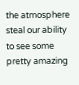the atmosphere steal our ability to see some pretty amazing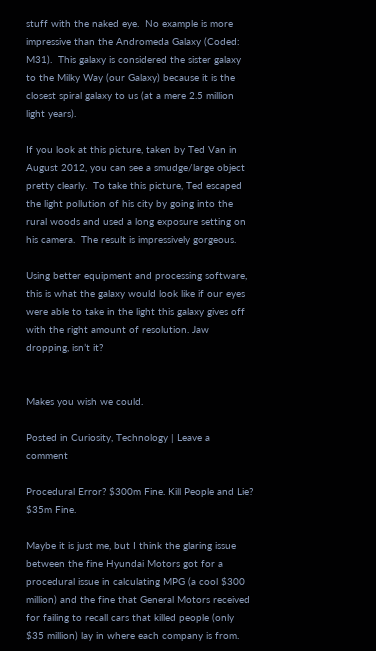stuff with the naked eye.  No example is more impressive than the Andromeda Galaxy (Coded: M31).  This galaxy is considered the sister galaxy to the Milky Way (our Galaxy) because it is the closest spiral galaxy to us (at a mere 2.5 million light years).

If you look at this picture, taken by Ted Van in August 2012, you can see a smudge/large object pretty clearly.  To take this picture, Ted escaped the light pollution of his city by going into the rural woods and used a long exposure setting on his camera.  The result is impressively gorgeous.

Using better equipment and processing software, this is what the galaxy would look like if our eyes were able to take in the light this galaxy gives off with the right amount of resolution. Jaw dropping, isn’t it?


Makes you wish we could.

Posted in Curiosity, Technology | Leave a comment

Procedural Error? $300m Fine. Kill People and Lie? $35m Fine.

Maybe it is just me, but I think the glaring issue between the fine Hyundai Motors got for a procedural issue in calculating MPG (a cool $300 million) and the fine that General Motors received for failing to recall cars that killed people (only $35 million) lay in where each company is from.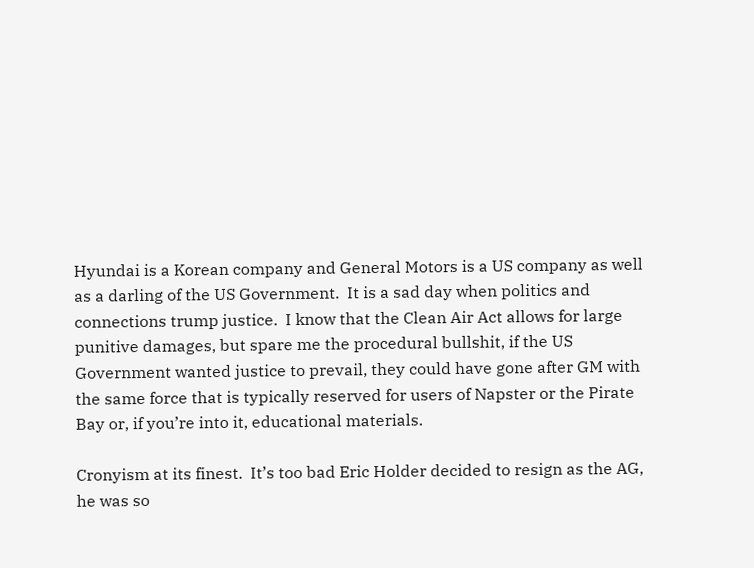Hyundai is a Korean company and General Motors is a US company as well as a darling of the US Government.  It is a sad day when politics and connections trump justice.  I know that the Clean Air Act allows for large punitive damages, but spare me the procedural bullshit, if the US Government wanted justice to prevail, they could have gone after GM with the same force that is typically reserved for users of Napster or the Pirate Bay or, if you’re into it, educational materials.

Cronyism at its finest.  It’s too bad Eric Holder decided to resign as the AG, he was so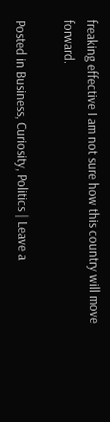freaking effective I am not sure how this country will move forward.

Posted in Business, Curiosity, Politics | Leave a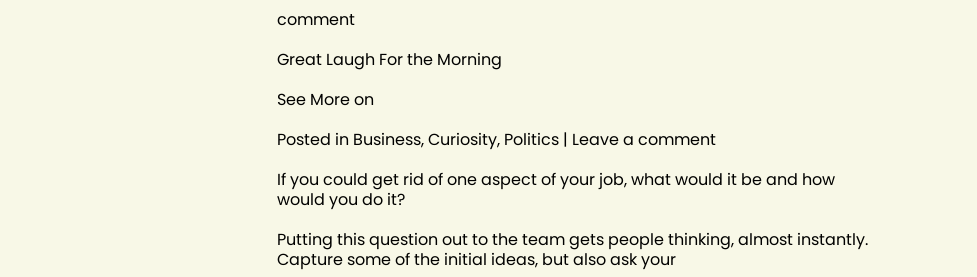comment

Great Laugh For the Morning

See More on

Posted in Business, Curiosity, Politics | Leave a comment

If you could get rid of one aspect of your job, what would it be and how would you do it?

Putting this question out to the team gets people thinking, almost instantly.  Capture some of the initial ideas, but also ask your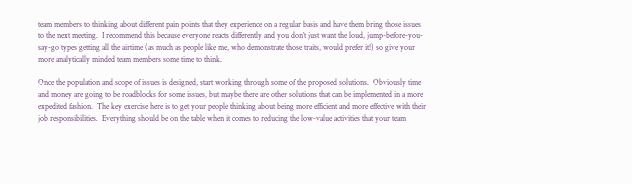team members to thinking about different pain points that they experience on a regular basis and have them bring those issues to the next meeting.  I recommend this because everyone reacts differently and you don’t just want the loud, jump-before-you-say-go types getting all the airtime (as much as people like me, who demonstrate those traits, would prefer it!) so give your more analytically minded team members some time to think.

Once the population and scope of issues is designed, start working through some of the proposed solutions.  Obviously time and money are going to be roadblocks for some issues, but maybe there are other solutions that can be implemented in a more expedited fashion.  The key exercise here is to get your people thinking about being more efficient and more effective with their job responsibilities.  Everything should be on the table when it comes to reducing the low-value activities that your team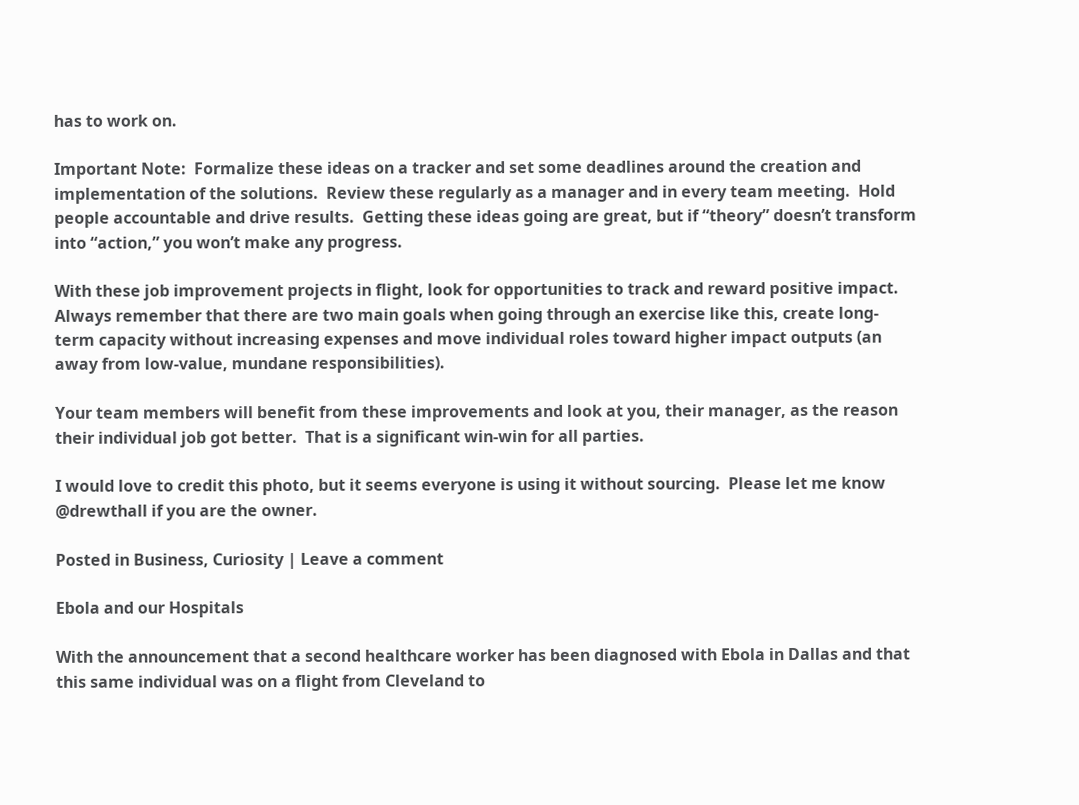has to work on.

Important Note:  Formalize these ideas on a tracker and set some deadlines around the creation and implementation of the solutions.  Review these regularly as a manager and in every team meeting.  Hold people accountable and drive results.  Getting these ideas going are great, but if “theory” doesn’t transform into “action,” you won’t make any progress.

With these job improvement projects in flight, look for opportunities to track and reward positive impact.  Always remember that there are two main goals when going through an exercise like this, create long-term capacity without increasing expenses and move individual roles toward higher impact outputs (an away from low-value, mundane responsibilities).

Your team members will benefit from these improvements and look at you, their manager, as the reason their individual job got better.  That is a significant win-win for all parties.

I would love to credit this photo, but it seems everyone is using it without sourcing.  Please let me know @drewthall if you are the owner.

Posted in Business, Curiosity | Leave a comment

Ebola and our Hospitals

With the announcement that a second healthcare worker has been diagnosed with Ebola in Dallas and that this same individual was on a flight from Cleveland to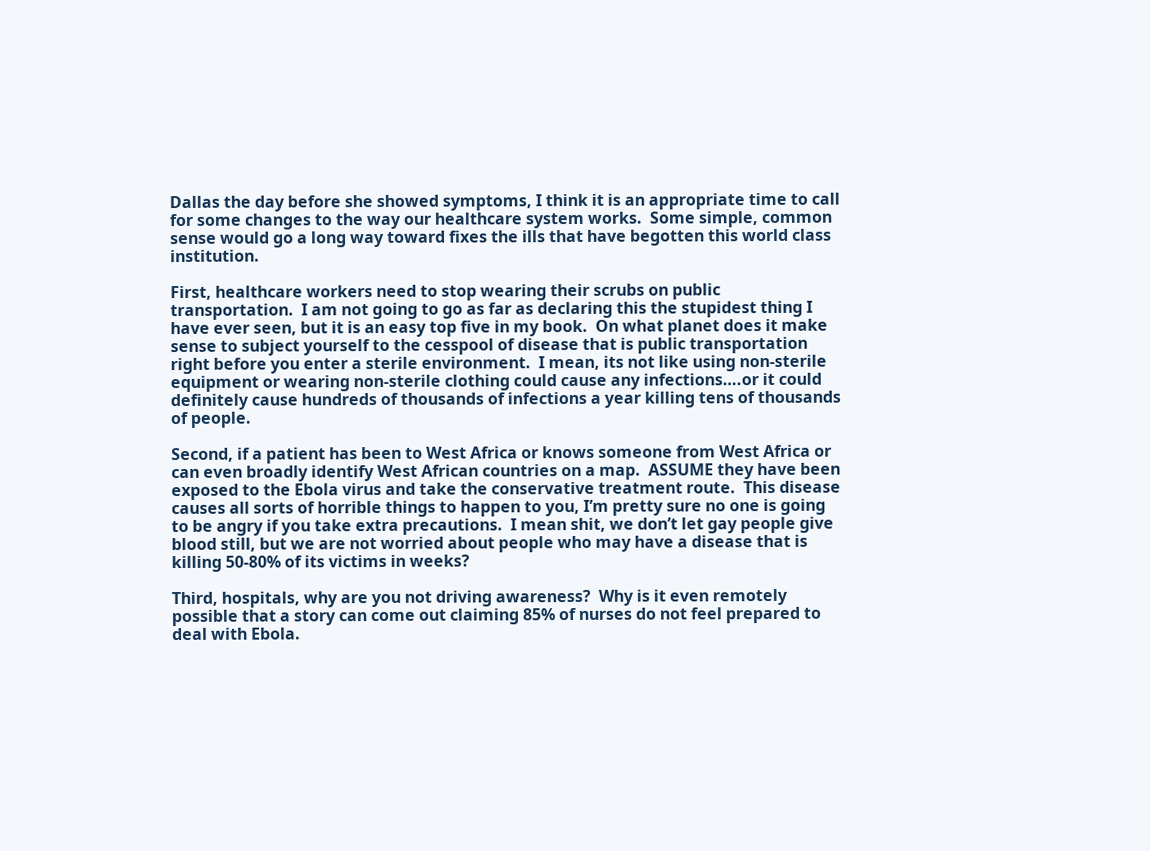Dallas the day before she showed symptoms, I think it is an appropriate time to call for some changes to the way our healthcare system works.  Some simple, common sense would go a long way toward fixes the ills that have begotten this world class institution.

First, healthcare workers need to stop wearing their scrubs on public transportation.  I am not going to go as far as declaring this the stupidest thing I have ever seen, but it is an easy top five in my book.  On what planet does it make sense to subject yourself to the cesspool of disease that is public transportation right before you enter a sterile environment.  I mean, its not like using non-sterile equipment or wearing non-sterile clothing could cause any infections….or it could definitely cause hundreds of thousands of infections a year killing tens of thousands of people.

Second, if a patient has been to West Africa or knows someone from West Africa or can even broadly identify West African countries on a map.  ASSUME they have been exposed to the Ebola virus and take the conservative treatment route.  This disease causes all sorts of horrible things to happen to you, I’m pretty sure no one is going to be angry if you take extra precautions.  I mean shit, we don’t let gay people give blood still, but we are not worried about people who may have a disease that is killing 50-80% of its victims in weeks?

Third, hospitals, why are you not driving awareness?  Why is it even remotely possible that a story can come out claiming 85% of nurses do not feel prepared to deal with Ebola.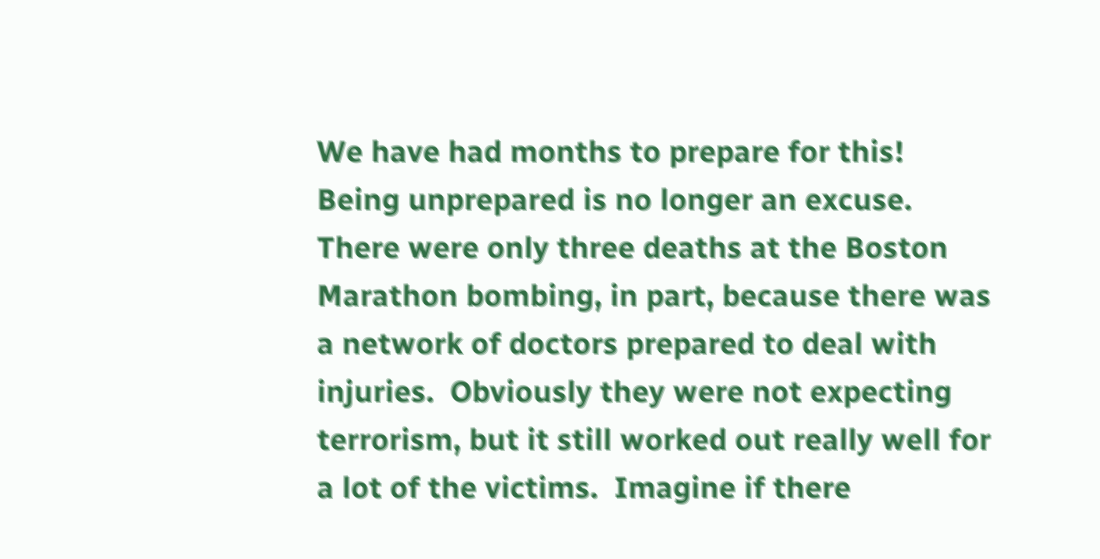We have had months to prepare for this!  Being unprepared is no longer an excuse.  There were only three deaths at the Boston Marathon bombing, in part, because there was a network of doctors prepared to deal with injuries.  Obviously they were not expecting terrorism, but it still worked out really well for a lot of the victims.  Imagine if there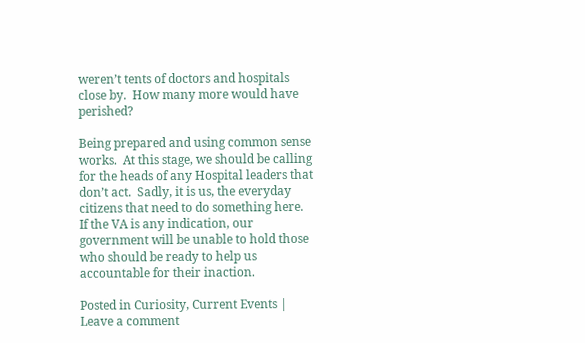weren’t tents of doctors and hospitals close by.  How many more would have perished?

Being prepared and using common sense works.  At this stage, we should be calling for the heads of any Hospital leaders that don’t act.  Sadly, it is us, the everyday citizens that need to do something here.  If the VA is any indication, our government will be unable to hold those who should be ready to help us accountable for their inaction.

Posted in Curiosity, Current Events | Leave a comment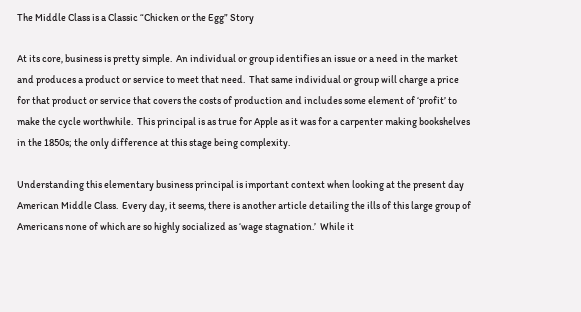The Middle Class is a Classic “Chicken or the Egg” Story

At its core, business is pretty simple.  An individual or group identifies an issue or a need in the market and produces a product or service to meet that need.  That same individual or group will charge a price for that product or service that covers the costs of production and includes some element of ‘profit’ to make the cycle worthwhile.  This principal is as true for Apple as it was for a carpenter making bookshelves in the 1850s; the only difference at this stage being complexity.

Understanding this elementary business principal is important context when looking at the present day American Middle Class.  Every day, it seems, there is another article detailing the ills of this large group of Americans none of which are so highly socialized as ‘wage stagnation.’  While it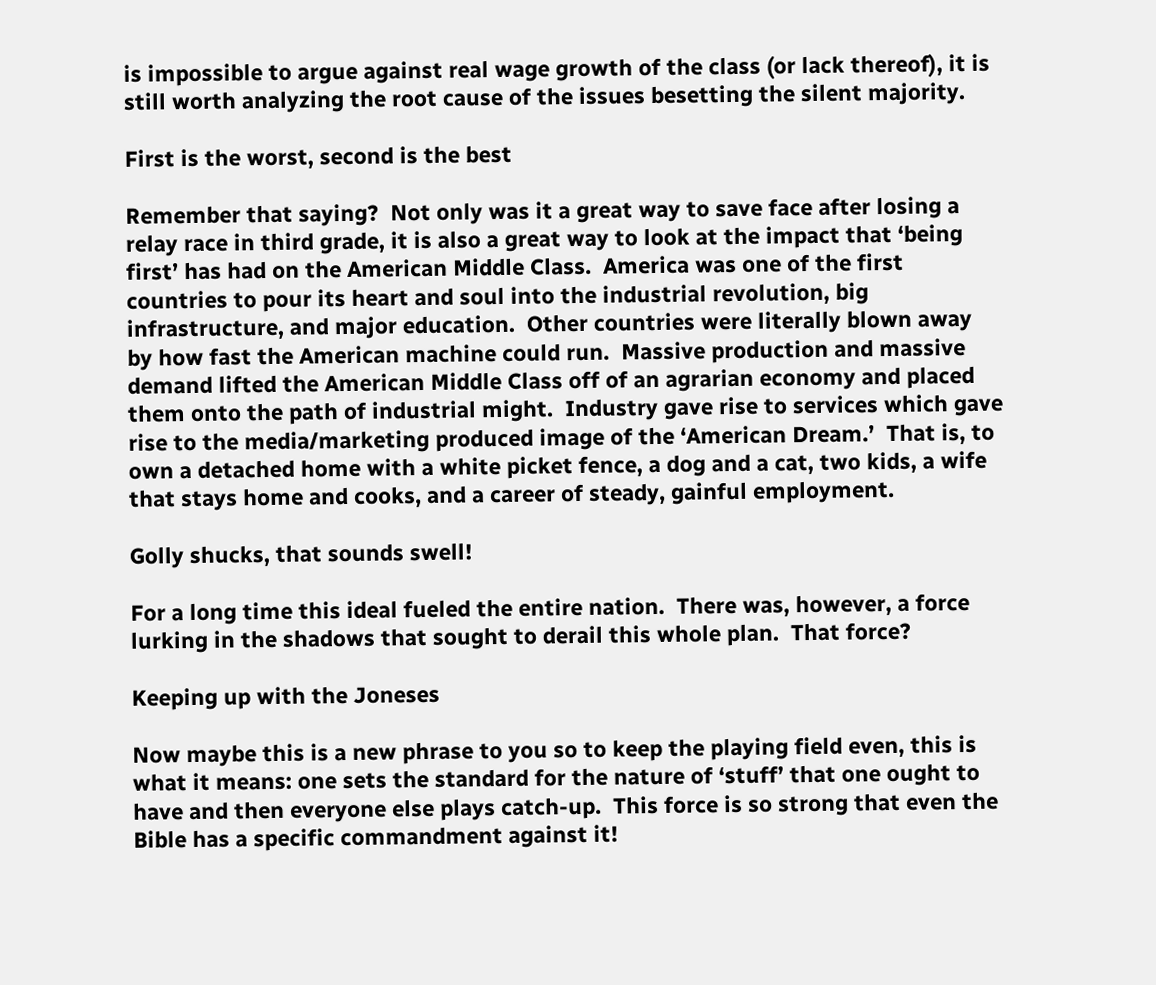is impossible to argue against real wage growth of the class (or lack thereof), it is still worth analyzing the root cause of the issues besetting the silent majority.

First is the worst, second is the best

Remember that saying?  Not only was it a great way to save face after losing a relay race in third grade, it is also a great way to look at the impact that ‘being first’ has had on the American Middle Class.  America was one of the first countries to pour its heart and soul into the industrial revolution, big infrastructure, and major education.  Other countries were literally blown away by how fast the American machine could run.  Massive production and massive demand lifted the American Middle Class off of an agrarian economy and placed them onto the path of industrial might.  Industry gave rise to services which gave rise to the media/marketing produced image of the ‘American Dream.’  That is, to own a detached home with a white picket fence, a dog and a cat, two kids, a wife that stays home and cooks, and a career of steady, gainful employment.

Golly shucks, that sounds swell!

For a long time this ideal fueled the entire nation.  There was, however, a force lurking in the shadows that sought to derail this whole plan.  That force?

Keeping up with the Joneses

Now maybe this is a new phrase to you so to keep the playing field even, this is what it means: one sets the standard for the nature of ‘stuff’ that one ought to have and then everyone else plays catch-up.  This force is so strong that even the Bible has a specific commandment against it!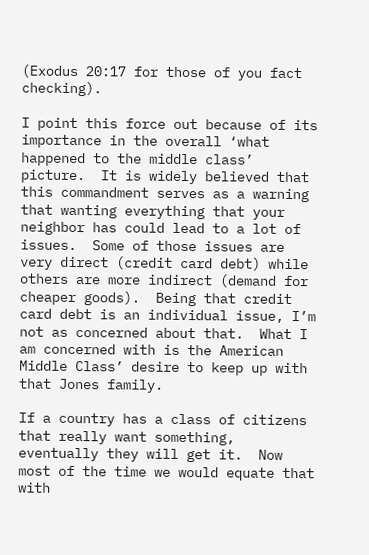(Exodus 20:17 for those of you fact checking).

I point this force out because of its importance in the overall ‘what happened to the middle class’ picture.  It is widely believed that this commandment serves as a warning that wanting everything that your neighbor has could lead to a lot of issues.  Some of those issues are very direct (credit card debt) while others are more indirect (demand for cheaper goods).  Being that credit card debt is an individual issue, I’m not as concerned about that.  What I am concerned with is the American Middle Class’ desire to keep up with that Jones family.

If a country has a class of citizens that really want something, eventually they will get it.  Now most of the time we would equate that with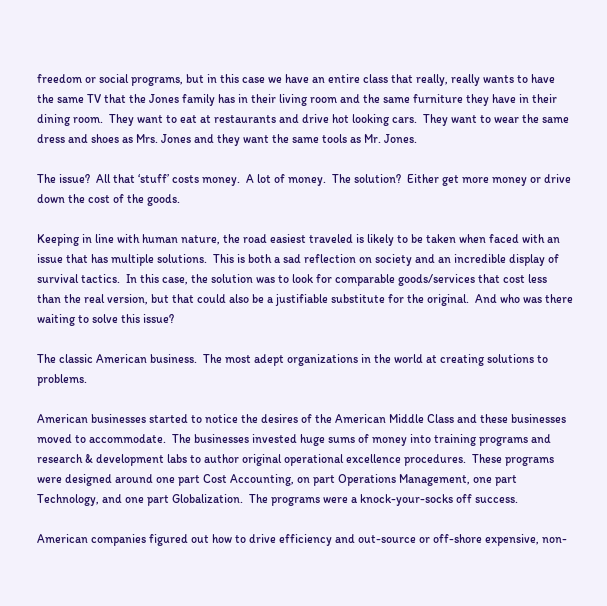freedom or social programs, but in this case we have an entire class that really, really wants to have the same TV that the Jones family has in their living room and the same furniture they have in their dining room.  They want to eat at restaurants and drive hot looking cars.  They want to wear the same dress and shoes as Mrs. Jones and they want the same tools as Mr. Jones.

The issue?  All that ‘stuff’ costs money.  A lot of money.  The solution?  Either get more money or drive down the cost of the goods.

Keeping in line with human nature, the road easiest traveled is likely to be taken when faced with an issue that has multiple solutions.  This is both a sad reflection on society and an incredible display of survival tactics.  In this case, the solution was to look for comparable goods/services that cost less than the real version, but that could also be a justifiable substitute for the original.  And who was there waiting to solve this issue?

The classic American business.  The most adept organizations in the world at creating solutions to problems.

American businesses started to notice the desires of the American Middle Class and these businesses moved to accommodate.  The businesses invested huge sums of money into training programs and research & development labs to author original operational excellence procedures.  These programs were designed around one part Cost Accounting, on part Operations Management, one part Technology, and one part Globalization.  The programs were a knock-your-socks off success.

American companies figured out how to drive efficiency and out-source or off-shore expensive, non-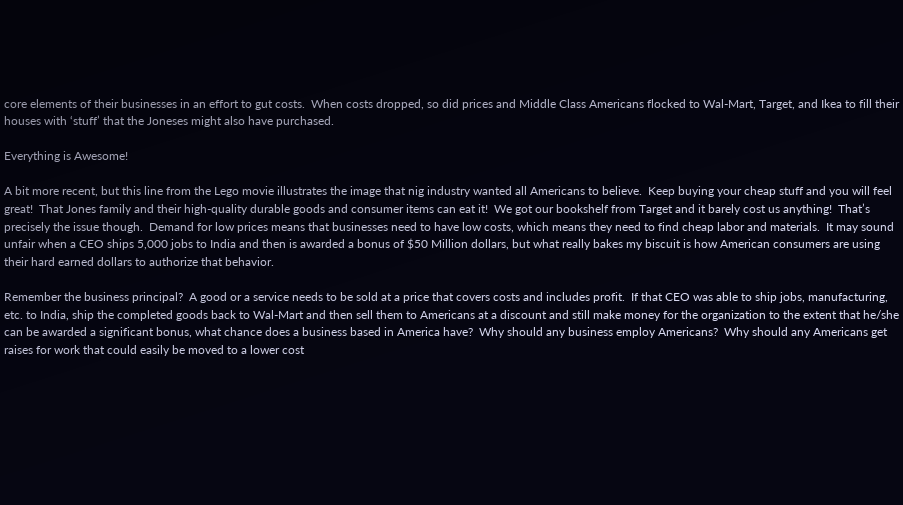core elements of their businesses in an effort to gut costs.  When costs dropped, so did prices and Middle Class Americans flocked to Wal-Mart, Target, and Ikea to fill their houses with ‘stuff’ that the Joneses might also have purchased.

Everything is Awesome!

A bit more recent, but this line from the Lego movie illustrates the image that nig industry wanted all Americans to believe.  Keep buying your cheap stuff and you will feel great!  That Jones family and their high-quality durable goods and consumer items can eat it!  We got our bookshelf from Target and it barely cost us anything!  That’s precisely the issue though.  Demand for low prices means that businesses need to have low costs, which means they need to find cheap labor and materials.  It may sound unfair when a CEO ships 5,000 jobs to India and then is awarded a bonus of $50 Million dollars, but what really bakes my biscuit is how American consumers are using their hard earned dollars to authorize that behavior.

Remember the business principal?  A good or a service needs to be sold at a price that covers costs and includes profit.  If that CEO was able to ship jobs, manufacturing, etc. to India, ship the completed goods back to Wal-Mart and then sell them to Americans at a discount and still make money for the organization to the extent that he/she can be awarded a significant bonus, what chance does a business based in America have?  Why should any business employ Americans?  Why should any Americans get raises for work that could easily be moved to a lower cost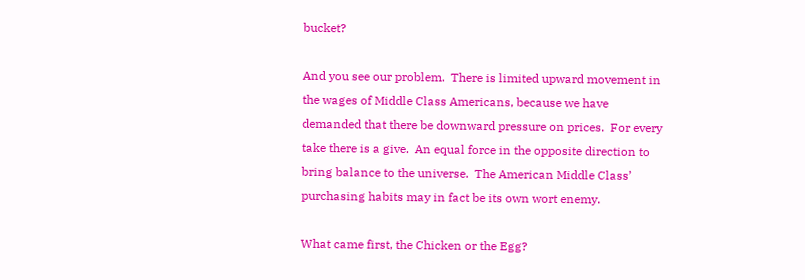bucket?

And you see our problem.  There is limited upward movement in the wages of Middle Class Americans, because we have demanded that there be downward pressure on prices.  For every take there is a give.  An equal force in the opposite direction to bring balance to the universe.  The American Middle Class’ purchasing habits may in fact be its own wort enemy.

What came first, the Chicken or the Egg?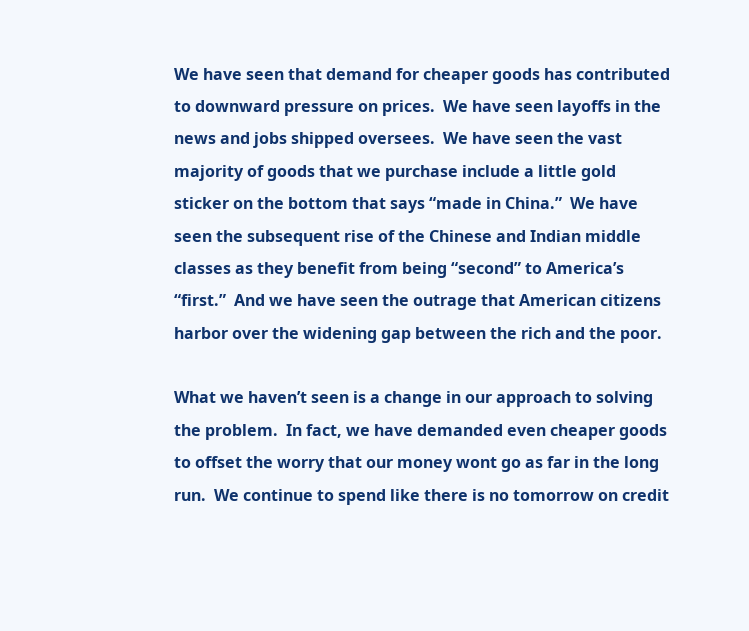We have seen that demand for cheaper goods has contributed to downward pressure on prices.  We have seen layoffs in the news and jobs shipped oversees.  We have seen the vast majority of goods that we purchase include a little gold sticker on the bottom that says “made in China.”  We have seen the subsequent rise of the Chinese and Indian middle classes as they benefit from being “second” to America’s “first.”  And we have seen the outrage that American citizens harbor over the widening gap between the rich and the poor.

What we haven’t seen is a change in our approach to solving the problem.  In fact, we have demanded even cheaper goods to offset the worry that our money wont go as far in the long run.  We continue to spend like there is no tomorrow on credit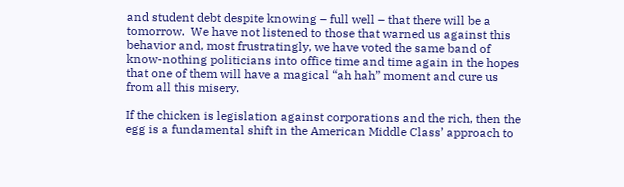and student debt despite knowing – full well – that there will be a tomorrow.  We have not listened to those that warned us against this behavior and, most frustratingly, we have voted the same band of know-nothing politicians into office time and time again in the hopes that one of them will have a magical “ah hah” moment and cure us from all this misery.

If the chicken is legislation against corporations and the rich, then the egg is a fundamental shift in the American Middle Class’ approach to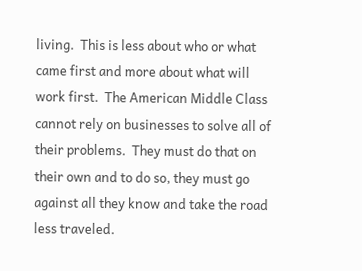living.  This is less about who or what came first and more about what will work first.  The American Middle Class cannot rely on businesses to solve all of their problems.  They must do that on their own and to do so, they must go against all they know and take the road less traveled.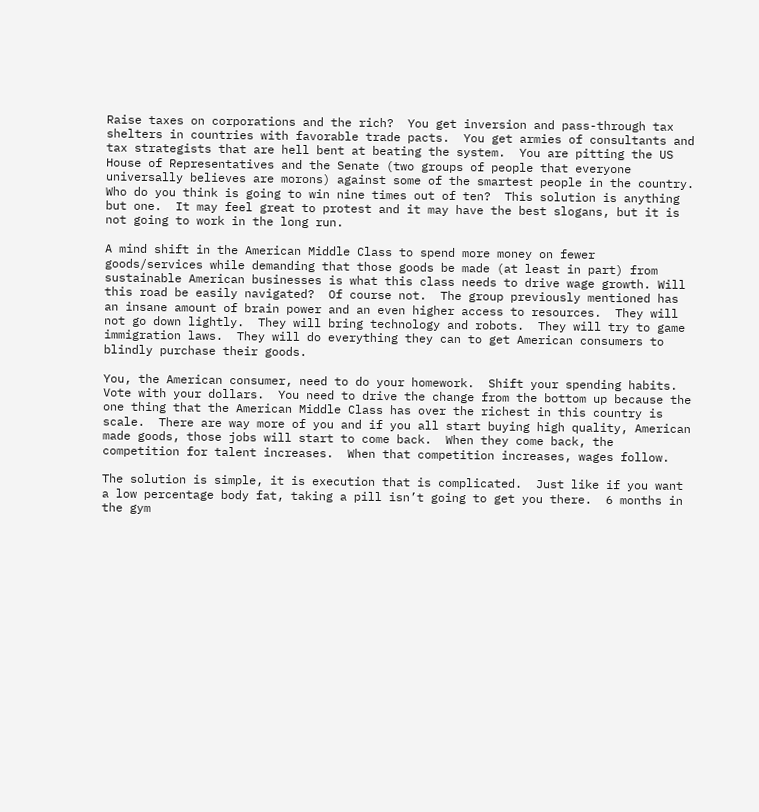Raise taxes on corporations and the rich?  You get inversion and pass-through tax shelters in countries with favorable trade pacts.  You get armies of consultants and tax strategists that are hell bent at beating the system.  You are pitting the US House of Representatives and the Senate (two groups of people that everyone universally believes are morons) against some of the smartest people in the country.  Who do you think is going to win nine times out of ten?  This solution is anything but one.  It may feel great to protest and it may have the best slogans, but it is not going to work in the long run.

A mind shift in the American Middle Class to spend more money on fewer goods/services while demanding that those goods be made (at least in part) from sustainable American businesses is what this class needs to drive wage growth. Will this road be easily navigated?  Of course not.  The group previously mentioned has an insane amount of brain power and an even higher access to resources.  They will not go down lightly.  They will bring technology and robots.  They will try to game immigration laws.  They will do everything they can to get American consumers to blindly purchase their goods.

You, the American consumer, need to do your homework.  Shift your spending habits.  Vote with your dollars.  You need to drive the change from the bottom up because the one thing that the American Middle Class has over the richest in this country is scale.  There are way more of you and if you all start buying high quality, American made goods, those jobs will start to come back.  When they come back, the competition for talent increases.  When that competition increases, wages follow.

The solution is simple, it is execution that is complicated.  Just like if you want a low percentage body fat, taking a pill isn’t going to get you there.  6 months in the gym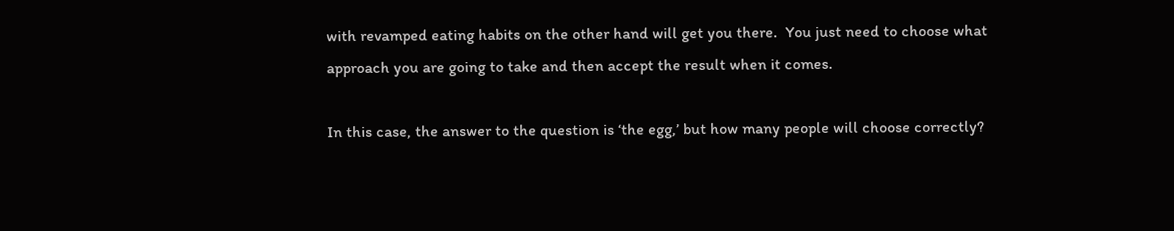with revamped eating habits on the other hand will get you there.  You just need to choose what approach you are going to take and then accept the result when it comes.

In this case, the answer to the question is ‘the egg,’ but how many people will choose correctly?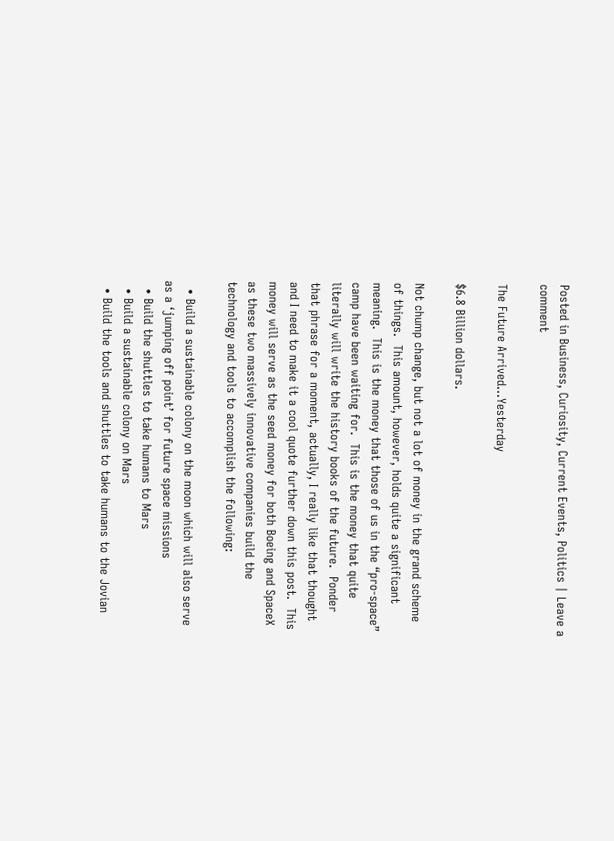Posted in Business, Curiosity, Current Events, Politics | Leave a comment

The Future Arrived…Yesterday

$6.8 Billion dollars.

Not chump change, but not a lot of money in the grand scheme of things.  This amount, however, holds quite a significant meaning.  This is the money that those of us in the “pro-space” camp have been waiting for.  This is the money that quite literally will write the history books of the future.  Ponder that phrase for a moment, actually, I really like that thought and I need to make it a cool quote further down this post.  This money will serve as the seed money for both Boeing and SpaceX as these two massively innovative companies build the technology and tools to accomplish the following:

  • Build a sustainable colony on the moon which will also serve as a ‘jumping off point’ for future space missions
  • Build the shuttles to take humans to Mars
  • Build a sustainable colony on Mars
  • Build the tools and shuttles to take humans to the Jovian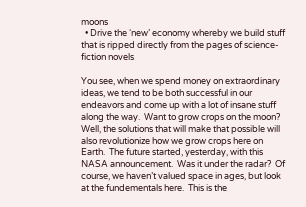moons
  • Drive the ‘new’ economy whereby we build stuff that is ripped directly from the pages of science-fiction novels

You see, when we spend money on extraordinary ideas, we tend to be both successful in our endeavors and come up with a lot of insane stuff along the way.  Want to grow crops on the moon?  Well, the solutions that will make that possible will also revolutionize how we grow crops here on Earth.  The future started, yesterday, with this NASA announcement.  Was it under the radar?  Of course, we haven’t valued space in ages, but look at the fundementals here.  This is the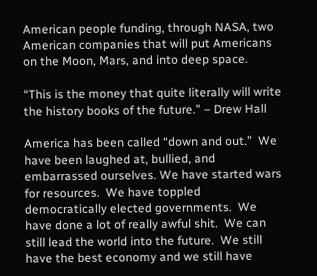American people funding, through NASA, two American companies that will put Americans on the Moon, Mars, and into deep space.

“This is the money that quite literally will write the history books of the future.” – Drew Hall

America has been called “down and out.”  We have been laughed at, bullied, and embarrassed ourselves. We have started wars for resources.  We have toppled democratically elected governments.  We have done a lot of really awful shit.  We can still lead the world into the future.  We still have the best economy and we still have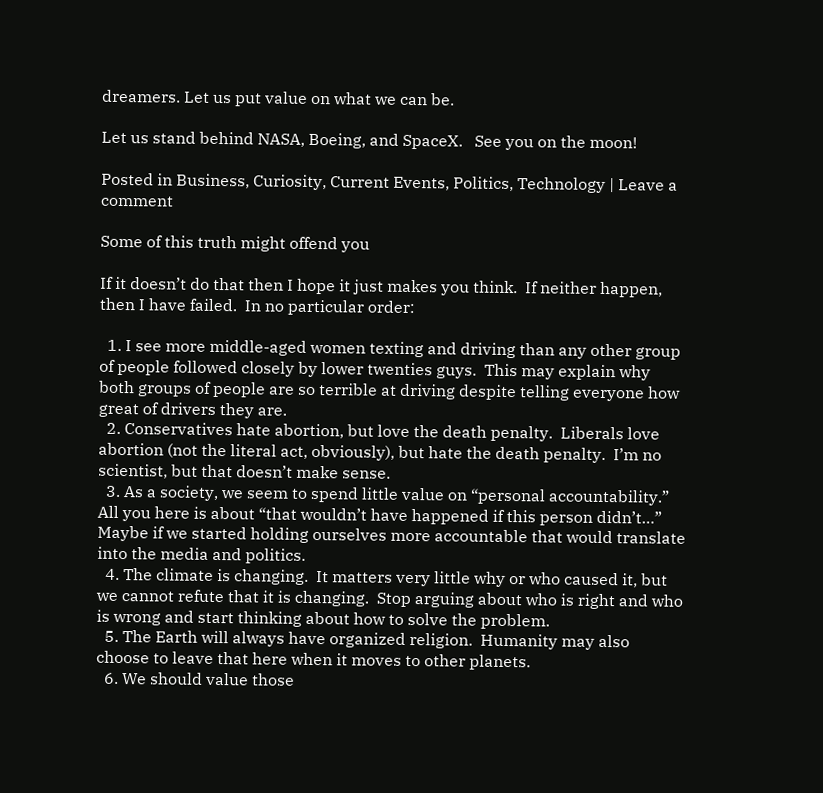dreamers. Let us put value on what we can be.

Let us stand behind NASA, Boeing, and SpaceX.   See you on the moon!

Posted in Business, Curiosity, Current Events, Politics, Technology | Leave a comment

Some of this truth might offend you

If it doesn’t do that then I hope it just makes you think.  If neither happen, then I have failed.  In no particular order:

  1. I see more middle-aged women texting and driving than any other group of people followed closely by lower twenties guys.  This may explain why both groups of people are so terrible at driving despite telling everyone how great of drivers they are.
  2. Conservatives hate abortion, but love the death penalty.  Liberals love abortion (not the literal act, obviously), but hate the death penalty.  I’m no scientist, but that doesn’t make sense.
  3. As a society, we seem to spend little value on “personal accountability.”  All you here is about “that wouldn’t have happened if this person didn’t…”  Maybe if we started holding ourselves more accountable that would translate into the media and politics.
  4. The climate is changing.  It matters very little why or who caused it, but we cannot refute that it is changing.  Stop arguing about who is right and who is wrong and start thinking about how to solve the problem.
  5. The Earth will always have organized religion.  Humanity may also choose to leave that here when it moves to other planets.
  6. We should value those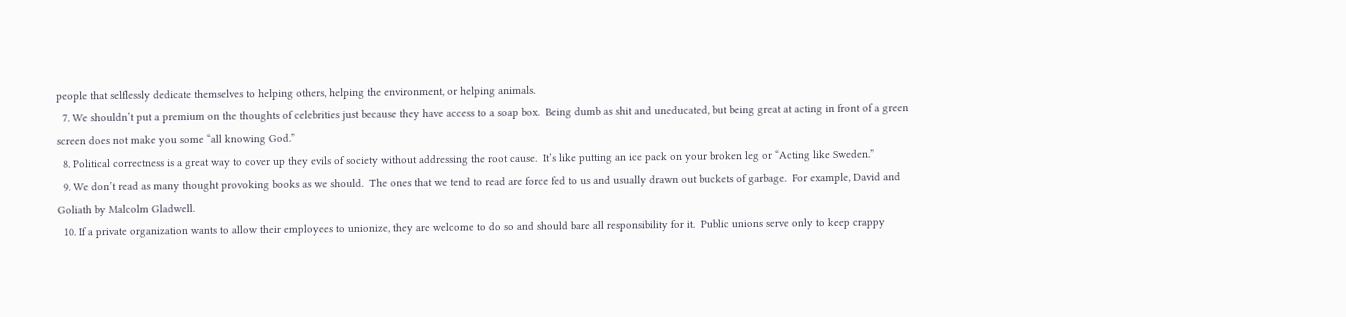people that selflessly dedicate themselves to helping others, helping the environment, or helping animals.
  7. We shouldn’t put a premium on the thoughts of celebrities just because they have access to a soap box.  Being dumb as shit and uneducated, but being great at acting in front of a green screen does not make you some “all knowing God.”
  8. Political correctness is a great way to cover up they evils of society without addressing the root cause.  It’s like putting an ice pack on your broken leg or “Acting like Sweden.”
  9. We don’t read as many thought provoking books as we should.  The ones that we tend to read are force fed to us and usually drawn out buckets of garbage.  For example, David and Goliath by Malcolm Gladwell.
  10. If a private organization wants to allow their employees to unionize, they are welcome to do so and should bare all responsibility for it.  Public unions serve only to keep crappy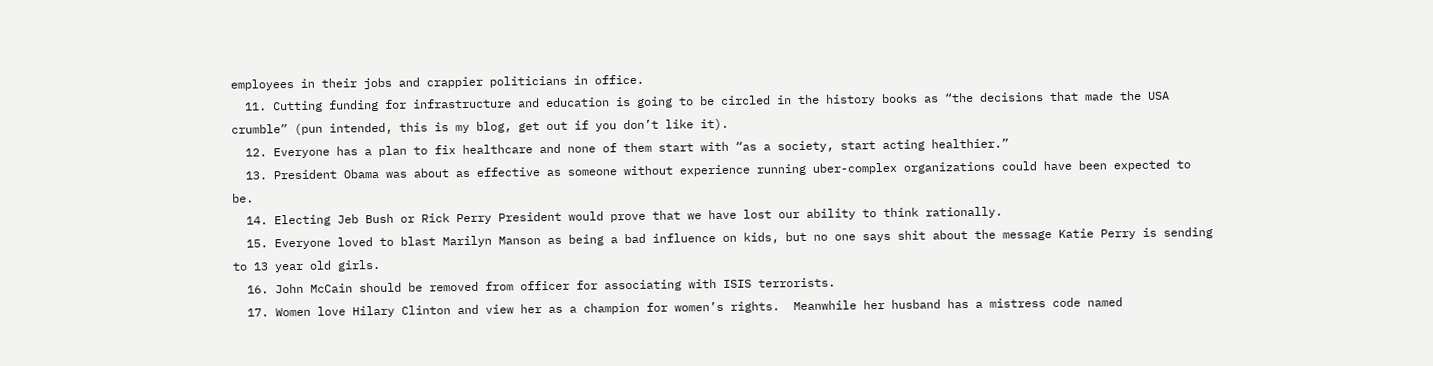employees in their jobs and crappier politicians in office.
  11. Cutting funding for infrastructure and education is going to be circled in the history books as “the decisions that made the USA crumble” (pun intended, this is my blog, get out if you don’t like it).
  12. Everyone has a plan to fix healthcare and none of them start with “as a society, start acting healthier.”
  13. President Obama was about as effective as someone without experience running uber-complex organizations could have been expected to be.
  14. Electing Jeb Bush or Rick Perry President would prove that we have lost our ability to think rationally.
  15. Everyone loved to blast Marilyn Manson as being a bad influence on kids, but no one says shit about the message Katie Perry is sending to 13 year old girls.
  16. John McCain should be removed from officer for associating with ISIS terrorists.
  17. Women love Hilary Clinton and view her as a champion for women’s rights.  Meanwhile her husband has a mistress code named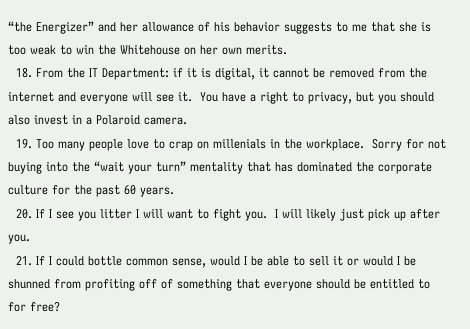“the Energizer” and her allowance of his behavior suggests to me that she is too weak to win the Whitehouse on her own merits.
  18. From the IT Department: if it is digital, it cannot be removed from the internet and everyone will see it.  You have a right to privacy, but you should also invest in a Polaroid camera.
  19. Too many people love to crap on millenials in the workplace.  Sorry for not buying into the “wait your turn” mentality that has dominated the corporate culture for the past 60 years.
  20. If I see you litter I will want to fight you.  I will likely just pick up after you.
  21. If I could bottle common sense, would I be able to sell it or would I be shunned from profiting off of something that everyone should be entitled to for free?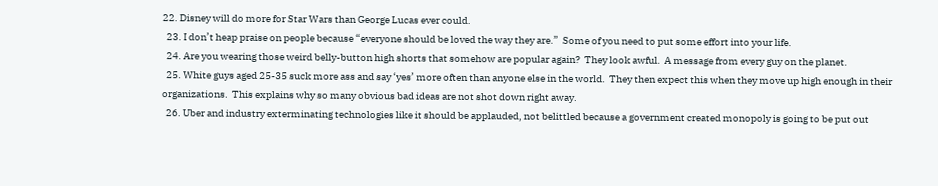22. Disney will do more for Star Wars than George Lucas ever could.
  23. I don’t heap praise on people because “everyone should be loved the way they are.”  Some of you need to put some effort into your life.
  24. Are you wearing those weird belly-button high shorts that somehow are popular again?  They look awful.  A message from every guy on the planet.
  25. White guys aged 25-35 suck more ass and say ‘yes’ more often than anyone else in the world.  They then expect this when they move up high enough in their organizations.  This explains why so many obvious bad ideas are not shot down right away.
  26. Uber and industry exterminating technologies like it should be applauded, not belittled because a government created monopoly is going to be put out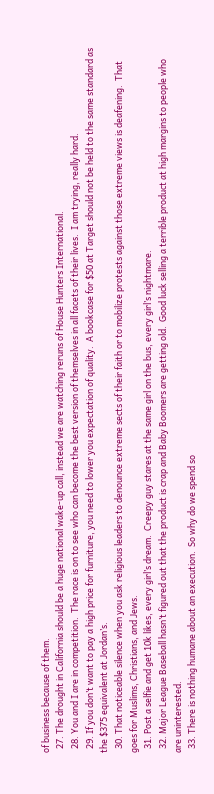of business because of them.
  27. The drought in California should be a huge national wake-up call, instead we are watching reruns of House Hunters International.
  28. You and I are in competition.  The race is on to see who can become the best version of themselves in all facets of their lives.  I am trying, really hard.
  29. If you don’t want to pay a high price for furniture, you need to lower you expectation of quality.  A bookcase for $50 at Target should not be held to the same standard as the $375 equivalent at Jordan’s.
  30. That noticeable silence when you ask religious leaders to denounce extreme sects of their faith or to mobilize protests against those extreme views is deafening.  That goes for Muslims, Christians, and Jews.
  31. Post a selfie and get 10k likes, every girl’s dream.  Creepy guy stares at the same girl on the bus, every girl’s nightmare.
  32. Major League Baseball hasn’t figured out that the product is crap and Baby Boomers are getting old.  Good luck selling a terrible product at high margins to people who are uninterested.
  33. There is nothing humane about an execution.  So why do we spend so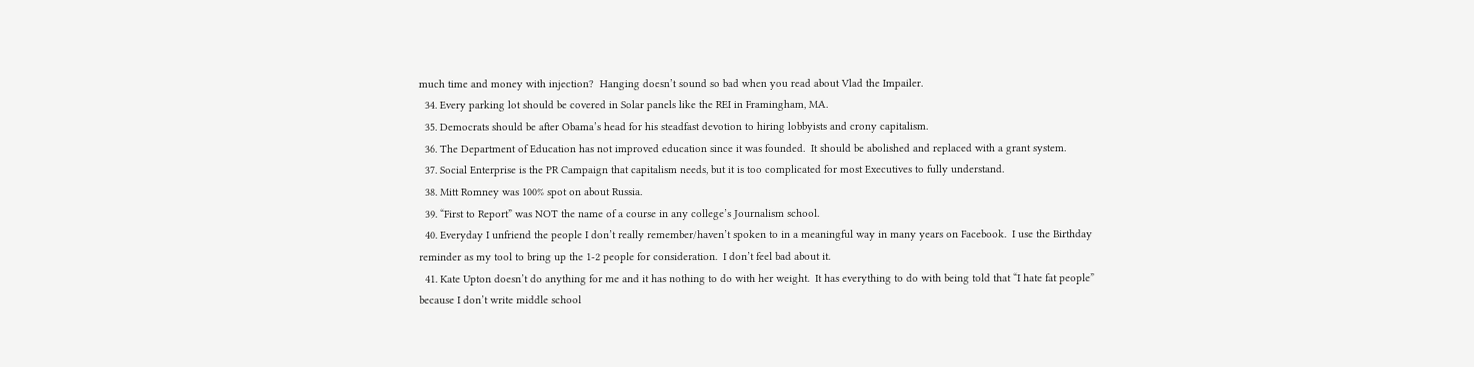much time and money with injection?  Hanging doesn’t sound so bad when you read about Vlad the Impailer.
  34. Every parking lot should be covered in Solar panels like the REI in Framingham, MA.
  35. Democrats should be after Obama’s head for his steadfast devotion to hiring lobbyists and crony capitalism.
  36. The Department of Education has not improved education since it was founded.  It should be abolished and replaced with a grant system.
  37. Social Enterprise is the PR Campaign that capitalism needs, but it is too complicated for most Executives to fully understand.
  38. Mitt Romney was 100% spot on about Russia.
  39. “First to Report” was NOT the name of a course in any college’s Journalism school.
  40. Everyday I unfriend the people I don’t really remember/haven’t spoken to in a meaningful way in many years on Facebook.  I use the Birthday reminder as my tool to bring up the 1-2 people for consideration.  I don’t feel bad about it.
  41. Kate Upton doesn’t do anything for me and it has nothing to do with her weight.  It has everything to do with being told that “I hate fat people” because I don’t write middle school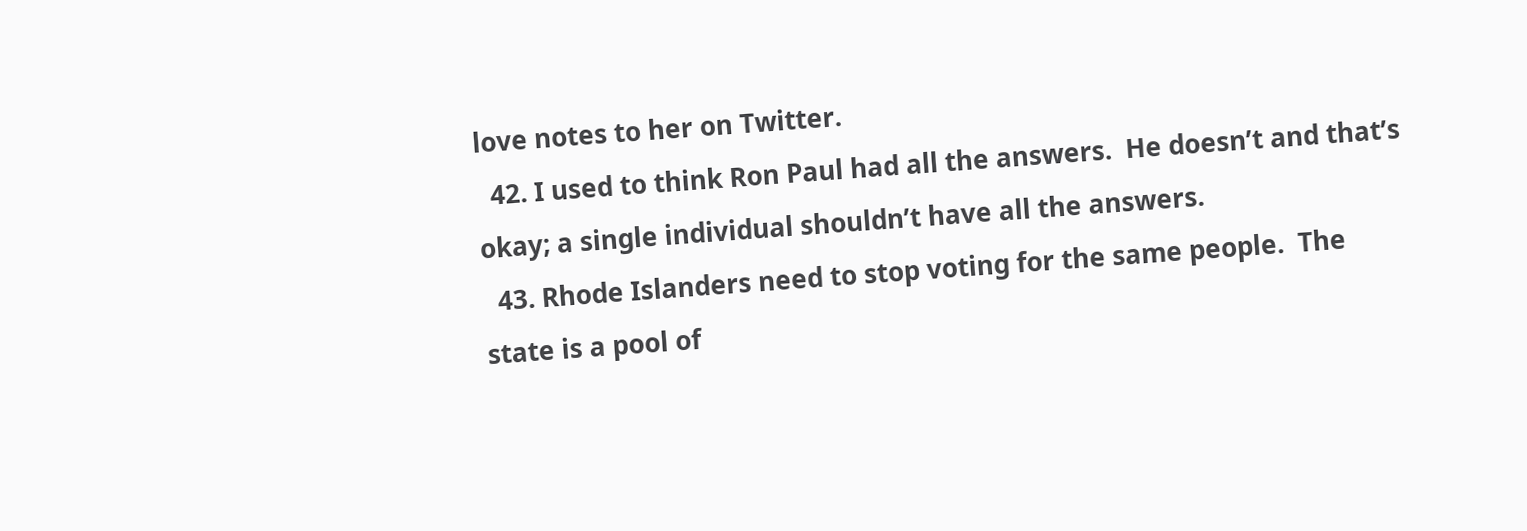love notes to her on Twitter.
  42. I used to think Ron Paul had all the answers.  He doesn’t and that’s okay; a single individual shouldn’t have all the answers.
  43. Rhode Islanders need to stop voting for the same people.  The state is a pool of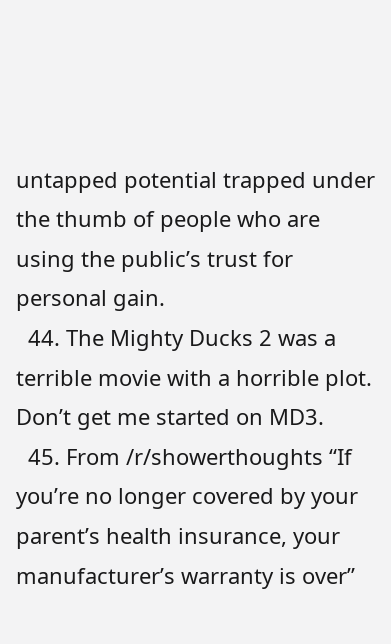untapped potential trapped under the thumb of people who are using the public’s trust for personal gain.
  44. The Mighty Ducks 2 was a terrible movie with a horrible plot.  Don’t get me started on MD3.
  45. From /r/showerthoughts “If you’re no longer covered by your parent’s health insurance, your manufacturer’s warranty is over”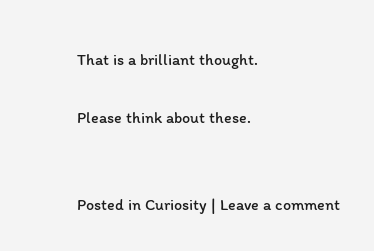That is a brilliant thought.

Please think about these.


Posted in Curiosity | Leave a comment